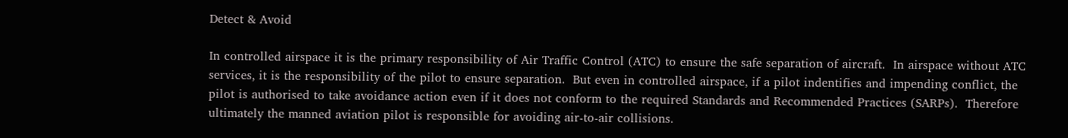Detect & Avoid

In controlled airspace it is the primary responsibility of Air Traffic Control (ATC) to ensure the safe separation of aircraft.  In airspace without ATC services, it is the responsibility of the pilot to ensure separation.  But even in controlled airspace, if a pilot indentifies and impending conflict, the pilot is authorised to take avoidance action even if it does not conform to the required Standards and Recommended Practices (SARPs).  Therefore ultimately the manned aviation pilot is responsible for avoiding air-to-air collisions.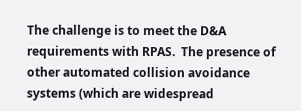The challenge is to meet the D&A requirements with RPAS.  The presence of other automated collision avoidance systems (which are widespread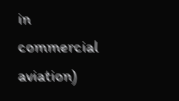in commercial aviation)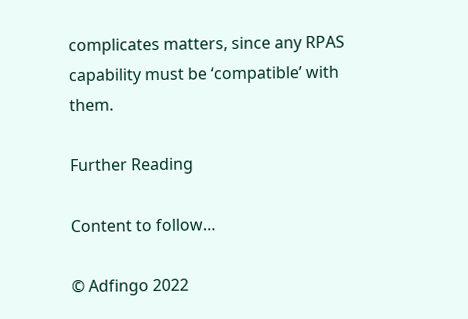complicates matters, since any RPAS capability must be ‘compatible’ with them.

Further Reading

Content to follow…

© Adfingo 2022